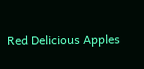Red Delicious Apples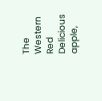The Western Red Delicious apple,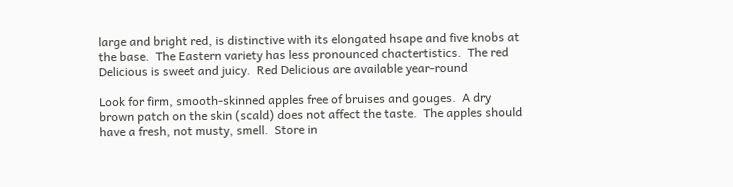large and bright red, is distinctive with its elongated hsape and five knobs at the base.  The Eastern variety has less pronounced chactertistics.  The red Delicious is sweet and juicy.  Red Delicious are available year-round

Look for firm, smooth-skinned apples free of bruises and gouges.  A dry brown patch on the skin (scald) does not affect the taste.  The apples should have a fresh, not musty, smell.  Store in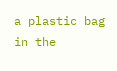a plastic bag in the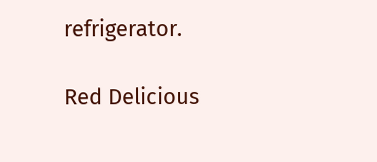refrigerator.

Red Delicious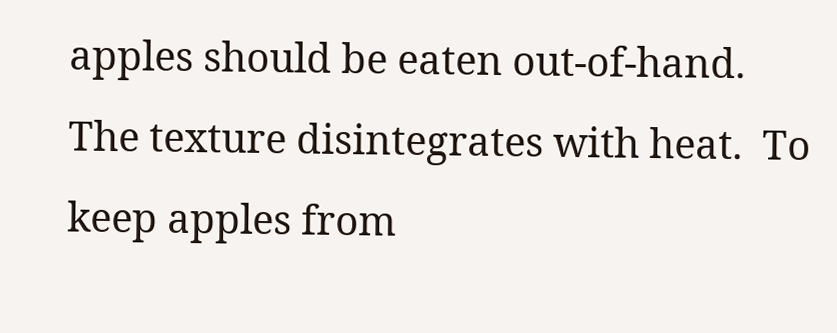apples should be eaten out-of-hand.  The texture disintegrates with heat.  To keep apples from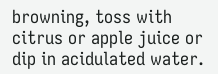browning, toss with citrus or apple juice or dip in acidulated water.